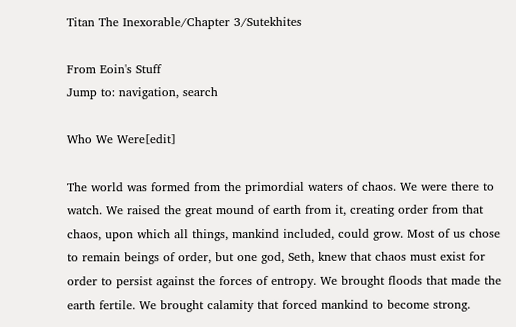Titan The Inexorable/Chapter 3/Sutekhites

From Eoin's Stuff
Jump to: navigation, search

Who We Were[edit]

The world was formed from the primordial waters of chaos. We were there to watch. We raised the great mound of earth from it, creating order from that chaos, upon which all things, mankind included, could grow. Most of us chose to remain beings of order, but one god, Seth, knew that chaos must exist for order to persist against the forces of entropy. We brought floods that made the earth fertile. We brought calamity that forced mankind to become strong.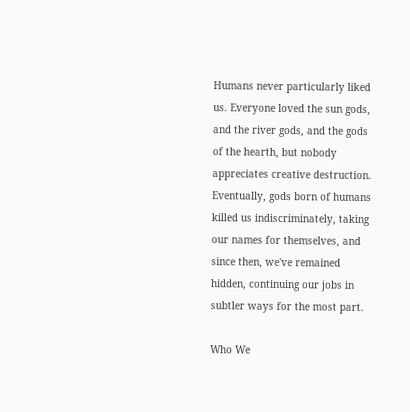Humans never particularly liked us. Everyone loved the sun gods, and the river gods, and the gods of the hearth, but nobody appreciates creative destruction. Eventually, gods born of humans killed us indiscriminately, taking our names for themselves, and since then, we've remained hidden, continuing our jobs in subtler ways for the most part.

Who We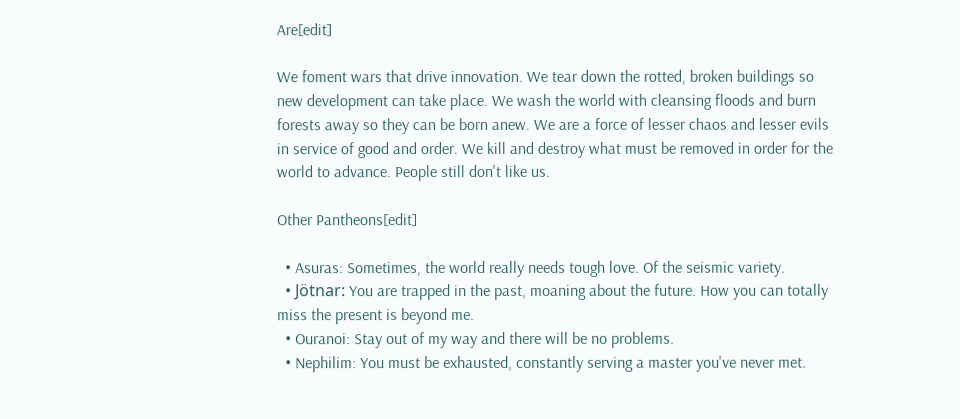Are[edit]

We foment wars that drive innovation. We tear down the rotted, broken buildings so new development can take place. We wash the world with cleansing floods and burn forests away so they can be born anew. We are a force of lesser chaos and lesser evils in service of good and order. We kill and destroy what must be removed in order for the world to advance. People still don't like us.

Other Pantheons[edit]

  • Asuras: Sometimes, the world really needs tough love. Of the seismic variety.
  • Jötnar: You are trapped in the past, moaning about the future. How you can totally miss the present is beyond me.
  • Ouranoi: Stay out of my way and there will be no problems.
  • Nephilim: You must be exhausted, constantly serving a master you've never met.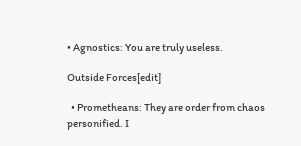• Agnostics: You are truly useless.

Outside Forces[edit]

  • Prometheans: They are order from chaos personified. I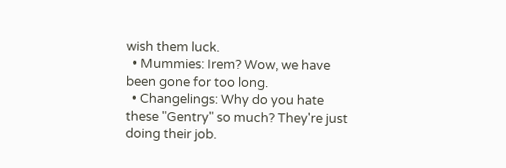wish them luck.
  • Mummies: Irem? Wow, we have been gone for too long.
  • Changelings: Why do you hate these "Gentry" so much? They're just doing their job.